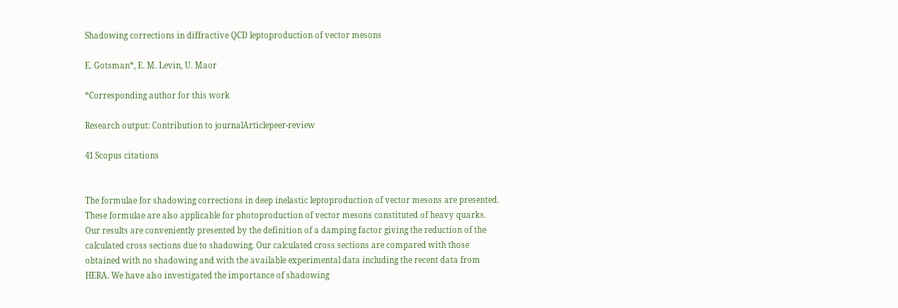Shadowing corrections in diffractive QCD leptoproduction of vector mesons

E. Gotsman*, E. M. Levin, U. Maor

*Corresponding author for this work

Research output: Contribution to journalArticlepeer-review

41 Scopus citations


The formulae for shadowing corrections in deep inelastic leptoproduction of vector mesons are presented. These formulae are also applicable for photoproduction of vector mesons constituted of heavy quarks. Our results are conveniently presented by the definition of a damping factor giving the reduction of the calculated cross sections due to shadowing. Our calculated cross sections are compared with those obtained with no shadowing and with the available experimental data including the recent data from HERA. We have also investigated the importance of shadowing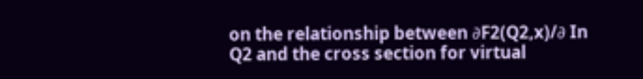on the relationship between ∂F2(Q2,x)/∂ In Q2 and the cross section for virtual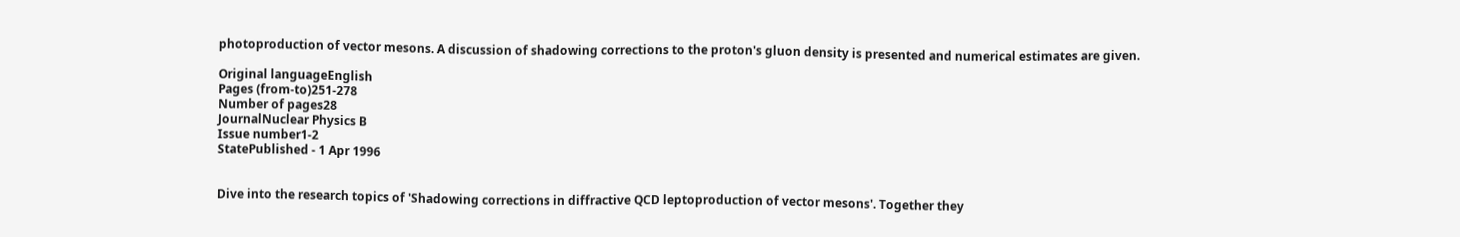photoproduction of vector mesons. A discussion of shadowing corrections to the proton's gluon density is presented and numerical estimates are given.

Original languageEnglish
Pages (from-to)251-278
Number of pages28
JournalNuclear Physics B
Issue number1-2
StatePublished - 1 Apr 1996


Dive into the research topics of 'Shadowing corrections in diffractive QCD leptoproduction of vector mesons'. Together they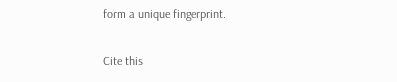form a unique fingerprint.

Cite this